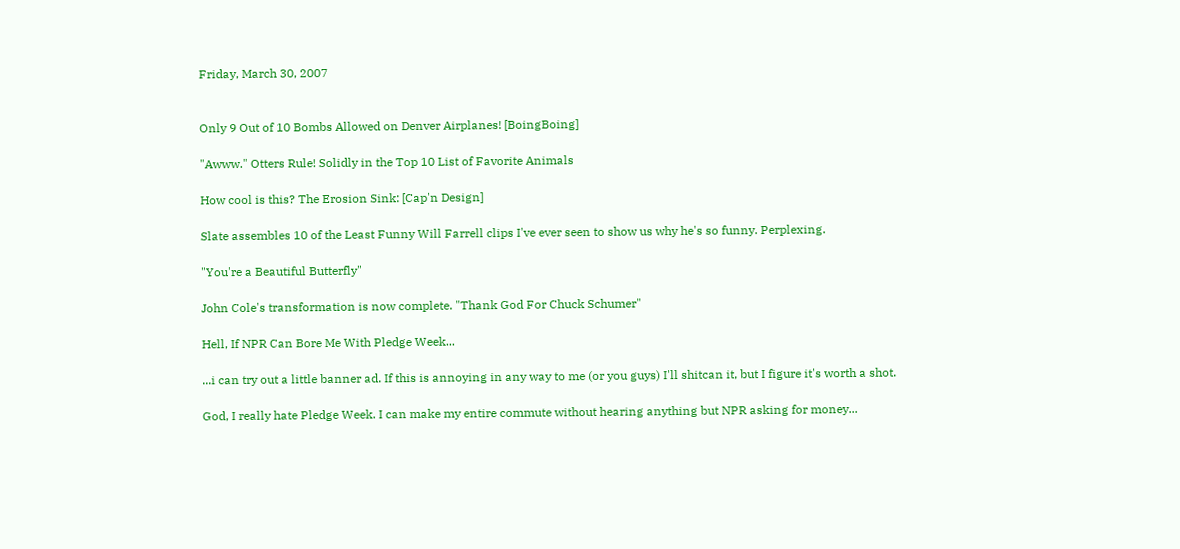Friday, March 30, 2007


Only 9 Out of 10 Bombs Allowed on Denver Airplanes! [BoingBoing]

"Awww." Otters Rule! Solidly in the Top 10 List of Favorite Animals

How cool is this? The Erosion Sink: [Cap'n Design]

Slate assembles 10 of the Least Funny Will Farrell clips I've ever seen to show us why he's so funny. Perplexing.

"You're a Beautiful Butterfly"

John Cole's transformation is now complete. "Thank God For Chuck Schumer"

Hell, If NPR Can Bore Me With Pledge Week...

...i can try out a little banner ad. If this is annoying in any way to me (or you guys) I'll shitcan it, but I figure it's worth a shot.

God, I really hate Pledge Week. I can make my entire commute without hearing anything but NPR asking for money...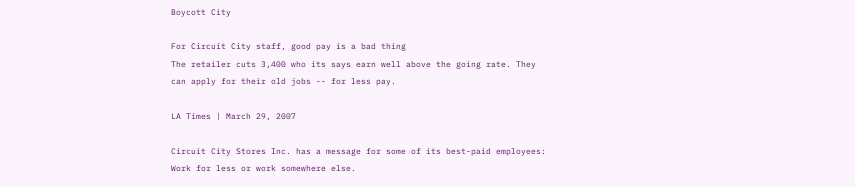Boycott City

For Circuit City staff, good pay is a bad thing
The retailer cuts 3,400 who its says earn well above the going rate. They can apply for their old jobs -- for less pay.

LA Times | March 29, 2007

Circuit City Stores Inc. has a message for some of its best-paid employees: Work for less or work somewhere else.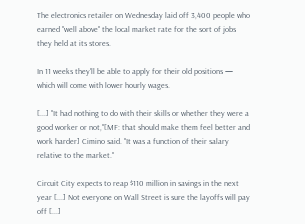The electronics retailer on Wednesday laid off 3,400 people who earned "well above" the local market rate for the sort of jobs they held at its stores.

In 11 weeks they'll be able to apply for their old positions — which will come with lower hourly wages.

[...] "It had nothing to do with their skills or whether they were a good worker or not,"[MF: that should make them feel better and work harder] Cimino said. "It was a function of their salary relative to the market."

Circuit City expects to reap $110 million in savings in the next year [...] Not everyone on Wall Street is sure the layoffs will pay off [...]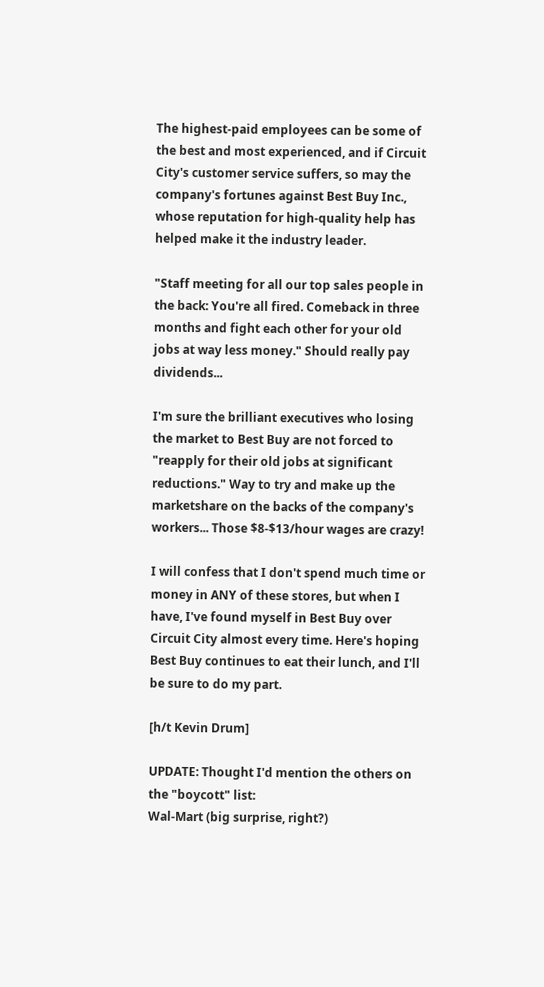The highest-paid employees can be some of the best and most experienced, and if Circuit City's customer service suffers, so may the company's fortunes against Best Buy Inc., whose reputation for high-quality help has helped make it the industry leader.

"Staff meeting for all our top sales people in the back: You're all fired. Comeback in three months and fight each other for your old jobs at way less money." Should really pay dividends...

I'm sure the brilliant executives who losing the market to Best Buy are not forced to "reapply for their old jobs at significant reductions." Way to try and make up the marketshare on the backs of the company's workers... Those $8-$13/hour wages are crazy!

I will confess that I don't spend much time or money in ANY of these stores, but when I have, I've found myself in Best Buy over Circuit City almost every time. Here's hoping Best Buy continues to eat their lunch, and I'll be sure to do my part.

[h/t Kevin Drum]

UPDATE: Thought I'd mention the others on the "boycott" list:
Wal-Mart (big surprise, right?)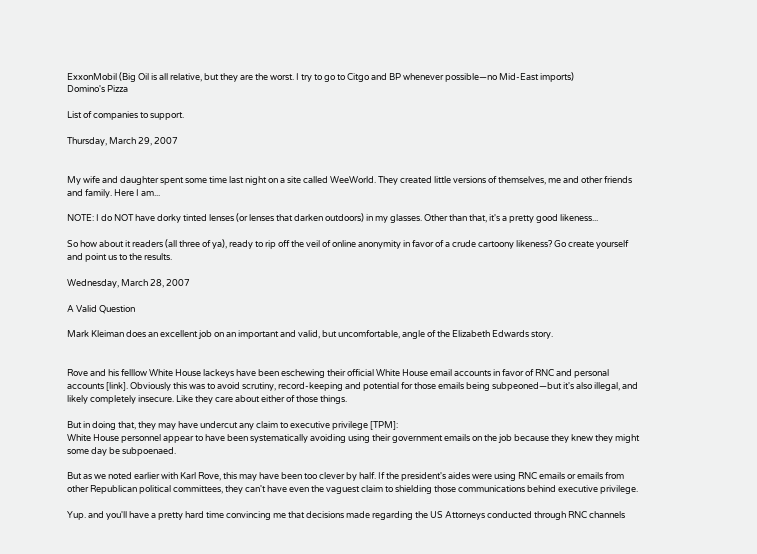ExxonMobil (Big Oil is all relative, but they are the worst. I try to go to Citgo and BP whenever possible—no Mid-East imports)
Domino's Pizza

List of companies to support.

Thursday, March 29, 2007


My wife and daughter spent some time last night on a site called WeeWorld. They created little versions of themselves, me and other friends and family. Here I am...

NOTE: I do NOT have dorky tinted lenses (or lenses that darken outdoors) in my glasses. Other than that, it's a pretty good likeness...

So how about it readers (all three of ya), ready to rip off the veil of online anonymity in favor of a crude cartoony likeness? Go create yourself and point us to the results.

Wednesday, March 28, 2007

A Valid Question

Mark Kleiman does an excellent job on an important and valid, but uncomfortable, angle of the Elizabeth Edwards story.


Rove and his felllow White House lackeys have been eschewing their official White House email accounts in favor of RNC and personal accounts [link]. Obviously this was to avoid scrutiny, record-keeping and potential for those emails being subpeoned—but it's also illegal, and likely completely insecure. Like they care about either of those things.

But in doing that, they may have undercut any claim to executive privilege [TPM]:
White House personnel appear to have been systematically avoiding using their government emails on the job because they knew they might some day be subpoenaed.

But as we noted earlier with Karl Rove, this may have been too clever by half. If the president's aides were using RNC emails or emails from other Republican political committees, they can't have even the vaguest claim to shielding those communications behind executive privilege.

Yup. and you'll have a pretty hard time convincing me that decisions made regarding the US Attorneys conducted through RNC channels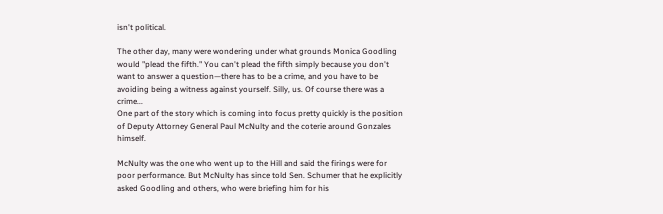isn't political.

The other day, many were wondering under what grounds Monica Goodling would "plead the fifth." You can't plead the fifth simply because you don't want to answer a question—there has to be a crime, and you have to be avoiding being a witness against yourself. Silly, us. Of course there was a crime...
One part of the story which is coming into focus pretty quickly is the position of Deputy Attorney General Paul McNulty and the coterie around Gonzales himself.

McNulty was the one who went up to the Hill and said the firings were for poor performance. But McNulty has since told Sen. Schumer that he explicitly asked Goodling and others, who were briefing him for his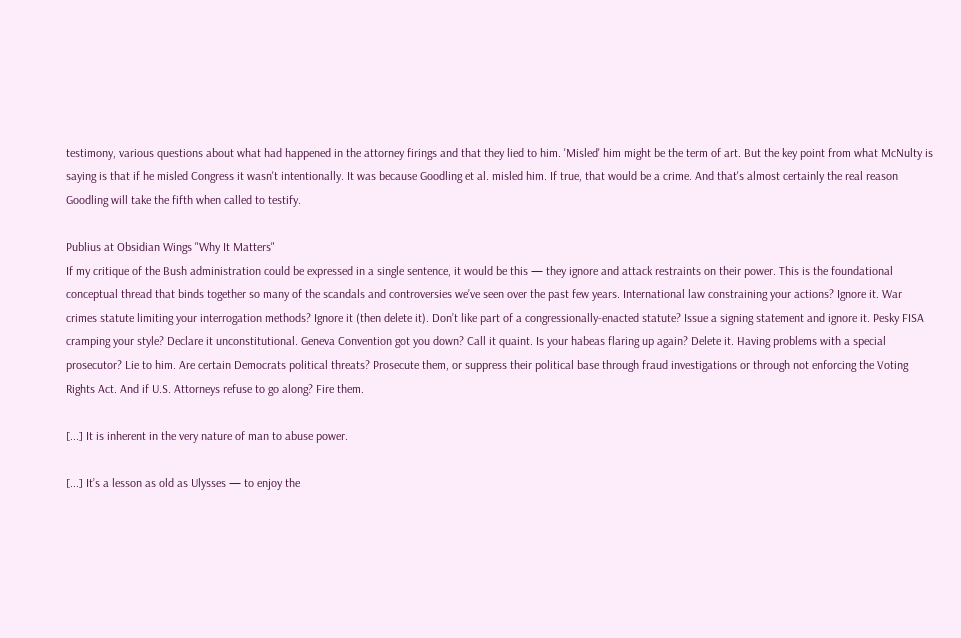testimony, various questions about what had happened in the attorney firings and that they lied to him. 'Misled' him might be the term of art. But the key point from what McNulty is saying is that if he misled Congress it wasn't intentionally. It was because Goodling et al. misled him. If true, that would be a crime. And that's almost certainly the real reason Goodling will take the fifth when called to testify.

Publius at Obsidian Wings "Why It Matters"
If my critique of the Bush administration could be expressed in a single sentence, it would be this — they ignore and attack restraints on their power. This is the foundational conceptual thread that binds together so many of the scandals and controversies we’ve seen over the past few years. International law constraining your actions? Ignore it. War crimes statute limiting your interrogation methods? Ignore it (then delete it). Don’t like part of a congressionally-enacted statute? Issue a signing statement and ignore it. Pesky FISA cramping your style? Declare it unconstitutional. Geneva Convention got you down? Call it quaint. Is your habeas flaring up again? Delete it. Having problems with a special prosecutor? Lie to him. Are certain Democrats political threats? Prosecute them, or suppress their political base through fraud investigations or through not enforcing the Voting Rights Act. And if U.S. Attorneys refuse to go along? Fire them.

[...] It is inherent in the very nature of man to abuse power.

[...] It’s a lesson as old as Ulysses — to enjoy the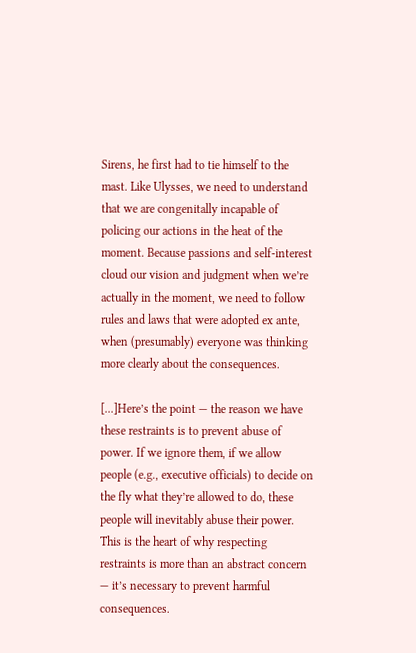Sirens, he first had to tie himself to the mast. Like Ulysses, we need to understand that we are congenitally incapable of policing our actions in the heat of the moment. Because passions and self-interest cloud our vision and judgment when we’re actually in the moment, we need to follow rules and laws that were adopted ex ante, when (presumably) everyone was thinking more clearly about the consequences.

[...]Here’s the point — the reason we have these restraints is to prevent abuse of power. If we ignore them, if we allow people (e.g., executive officials) to decide on the fly what they’re allowed to do, these people will inevitably abuse their power. This is the heart of why respecting restraints is more than an abstract concern — it’s necessary to prevent harmful consequences.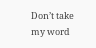Don’t take my word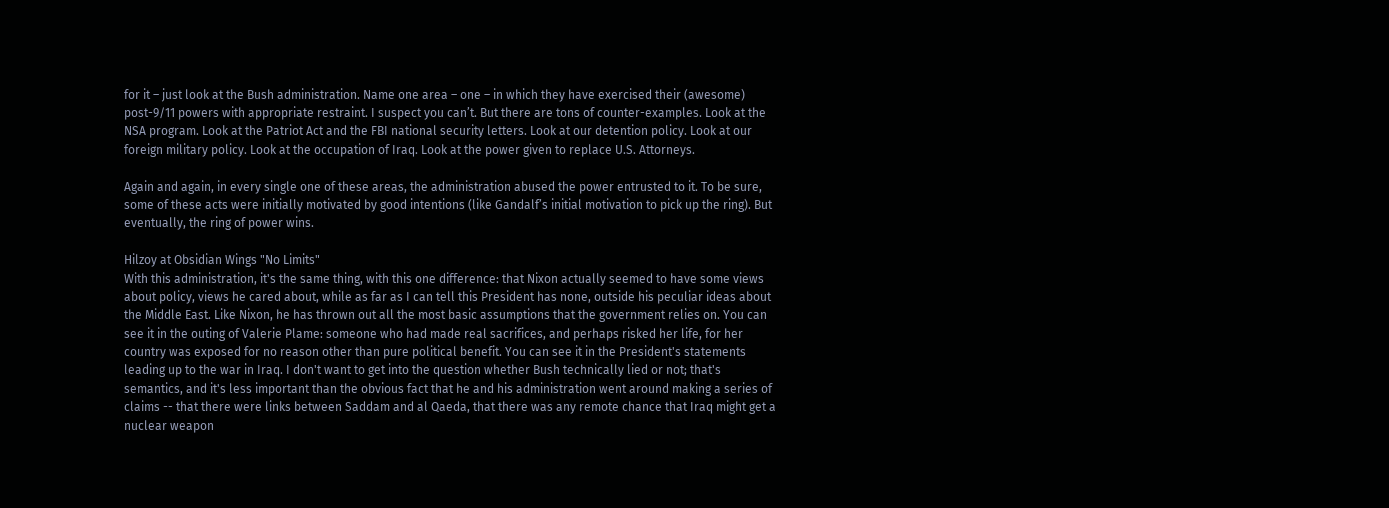for it – just look at the Bush administration. Name one area – one – in which they have exercised their (awesome) post-9/11 powers with appropriate restraint. I suspect you can’t. But there are tons of counter-examples. Look at the NSA program. Look at the Patriot Act and the FBI national security letters. Look at our detention policy. Look at our foreign military policy. Look at the occupation of Iraq. Look at the power given to replace U.S. Attorneys.

Again and again, in every single one of these areas, the administration abused the power entrusted to it. To be sure, some of these acts were initially motivated by good intentions (like Gandalf’s initial motivation to pick up the ring). But eventually, the ring of power wins.

Hilzoy at Obsidian Wings "No Limits"
With this administration, it's the same thing, with this one difference: that Nixon actually seemed to have some views about policy, views he cared about, while as far as I can tell this President has none, outside his peculiar ideas about the Middle East. Like Nixon, he has thrown out all the most basic assumptions that the government relies on. You can see it in the outing of Valerie Plame: someone who had made real sacrifices, and perhaps risked her life, for her country was exposed for no reason other than pure political benefit. You can see it in the President's statements leading up to the war in Iraq. I don't want to get into the question whether Bush technically lied or not; that's semantics, and it's less important than the obvious fact that he and his administration went around making a series of claims -- that there were links between Saddam and al Qaeda, that there was any remote chance that Iraq might get a nuclear weapon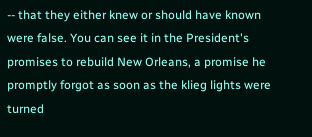-- that they either knew or should have known were false. You can see it in the President's promises to rebuild New Orleans, a promise he promptly forgot as soon as the klieg lights were turned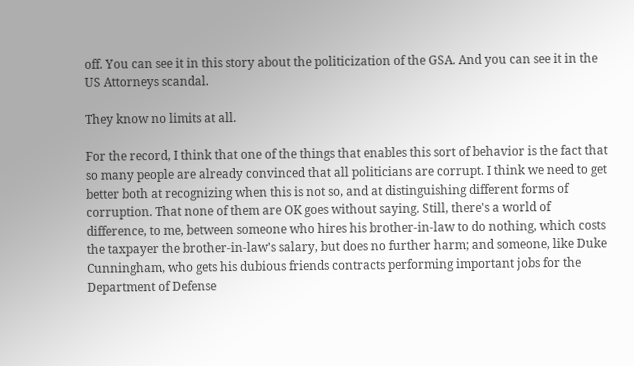off. You can see it in this story about the politicization of the GSA. And you can see it in the US Attorneys scandal.

They know no limits at all.

For the record, I think that one of the things that enables this sort of behavior is the fact that so many people are already convinced that all politicians are corrupt. I think we need to get better both at recognizing when this is not so, and at distinguishing different forms of corruption. That none of them are OK goes without saying. Still, there's a world of difference, to me, between someone who hires his brother-in-law to do nothing, which costs the taxpayer the brother-in-law's salary, but does no further harm; and someone, like Duke Cunningham, who gets his dubious friends contracts performing important jobs for the Department of Defense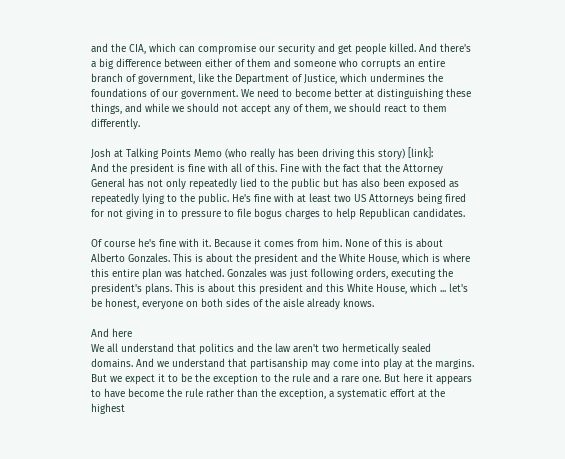and the CIA, which can compromise our security and get people killed. And there's a big difference between either of them and someone who corrupts an entire branch of government, like the Department of Justice, which undermines the foundations of our government. We need to become better at distinguishing these things, and while we should not accept any of them, we should react to them differently.

Josh at Talking Points Memo (who really has been driving this story) [link]:
And the president is fine with all of this. Fine with the fact that the Attorney General has not only repeatedly lied to the public but has also been exposed as repeatedly lying to the public. He's fine with at least two US Attorneys being fired for not giving in to pressure to file bogus charges to help Republican candidates.

Of course he's fine with it. Because it comes from him. None of this is about Alberto Gonzales. This is about the president and the White House, which is where this entire plan was hatched. Gonzales was just following orders, executing the president's plans. This is about this president and this White House, which ... let's be honest, everyone on both sides of the aisle already knows.

And here
We all understand that politics and the law aren't two hermetically sealed domains. And we understand that partisanship may come into play at the margins. But we expect it to be the exception to the rule and a rare one. But here it appears to have become the rule rather than the exception, a systematic effort at the highest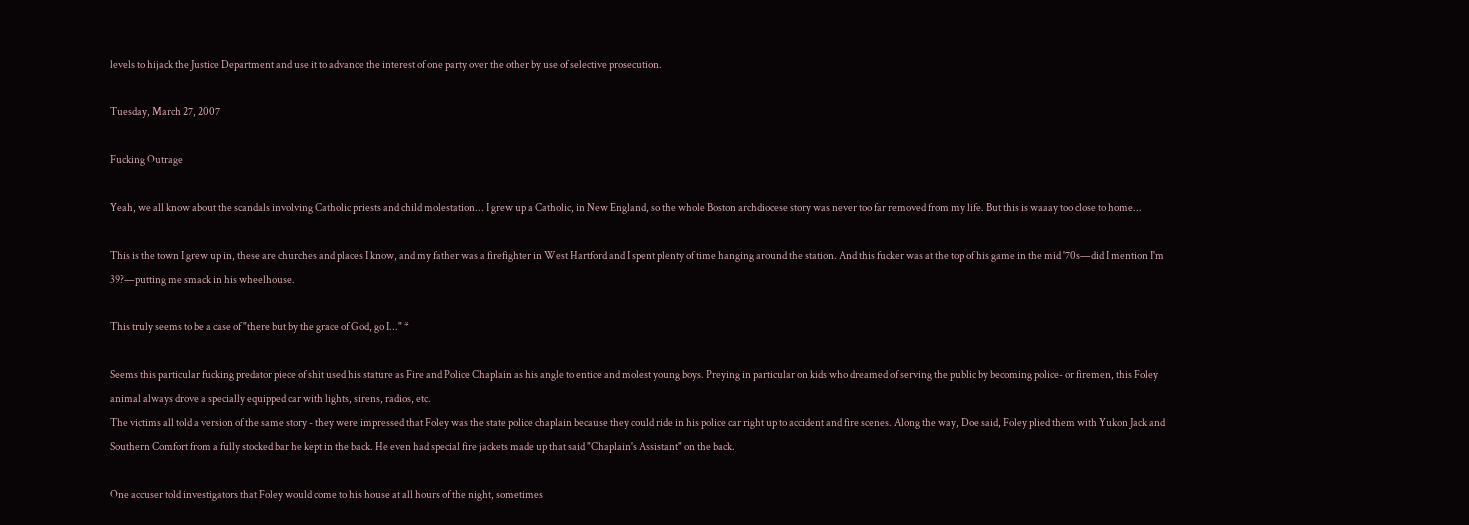levels to hijack the Justice Department and use it to advance the interest of one party over the other by use of selective prosecution.

Tuesday, March 27, 2007

Fucking Outrage

Yeah, we all know about the scandals involving Catholic priests and child molestation... I grew up a Catholic, in New England, so the whole Boston archdiocese story was never too far removed from my life. But this is waaay too close to home...

This is the town I grew up in, these are churches and places I know, and my father was a firefighter in West Hartford and I spent plenty of time hanging around the station. And this fucker was at the top of his game in the mid '70s—did I mention I'm 39?—putting me smack in his wheelhouse.

This truly seems to be a case of "there but by the grace of God, go I..." *

Seems this particular fucking predator piece of shit used his stature as Fire and Police Chaplain as his angle to entice and molest young boys. Preying in particular on kids who dreamed of serving the public by becoming police- or firemen, this Foley animal always drove a specially equipped car with lights, sirens, radios, etc.
The victims all told a version of the same story - they were impressed that Foley was the state police chaplain because they could ride in his police car right up to accident and fire scenes. Along the way, Doe said, Foley plied them with Yukon Jack and Southern Comfort from a fully stocked bar he kept in the back. He even had special fire jackets made up that said "Chaplain's Assistant" on the back.

One accuser told investigators that Foley would come to his house at all hours of the night, sometimes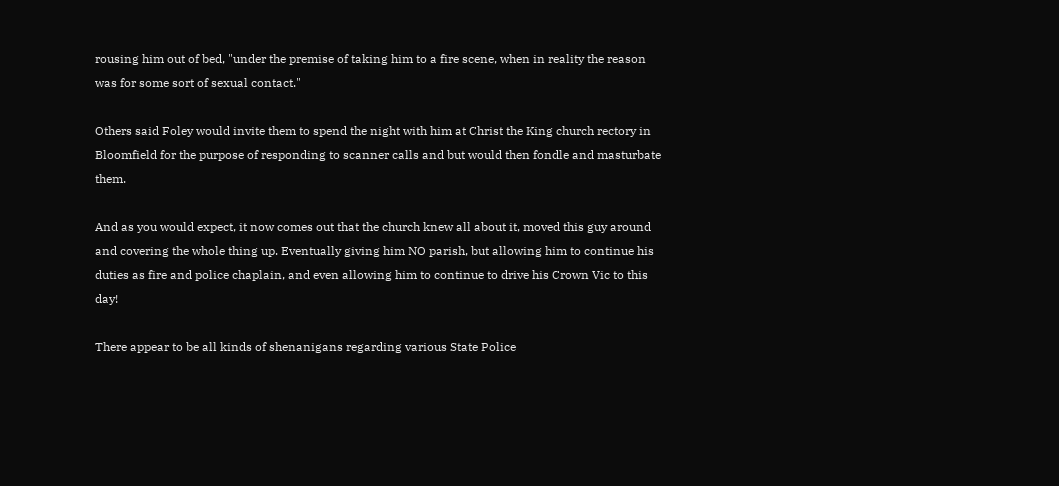rousing him out of bed, "under the premise of taking him to a fire scene, when in reality the reason was for some sort of sexual contact."

Others said Foley would invite them to spend the night with him at Christ the King church rectory in Bloomfield for the purpose of responding to scanner calls and but would then fondle and masturbate them.

And as you would expect, it now comes out that the church knew all about it, moved this guy around and covering the whole thing up. Eventually giving him NO parish, but allowing him to continue his duties as fire and police chaplain, and even allowing him to continue to drive his Crown Vic to this day!

There appear to be all kinds of shenanigans regarding various State Police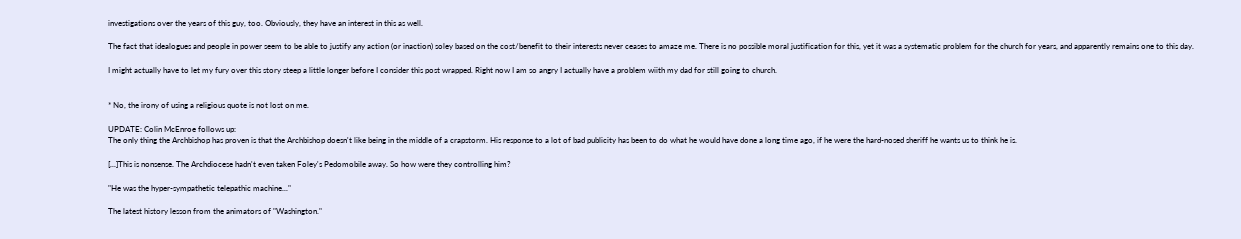investigations over the years of this guy, too. Obviously, they have an interest in this as well.

The fact that idealogues and people in power seem to be able to justify any action (or inaction) soley based on the cost/benefit to their interests never ceases to amaze me. There is no possible moral justification for this, yet it was a systematic problem for the church for years, and apparently remains one to this day.

I might actually have to let my fury over this story steep a little longer before I consider this post wrapped. Right now I am so angry I actually have a problem wiith my dad for still going to church.


* No, the irony of using a religious quote is not lost on me.

UPDATE: Colin McEnroe follows up:
The only thing the Archbishop has proven is that the Archbishop doesn't like being in the middle of a crapstorm. His response to a lot of bad publicity has been to do what he would have done a long time ago, if he were the hard-nosed sheriff he wants us to think he is.

[...]This is nonsense. The Archdiocese hadn't even taken Foley's Pedomobile away. So how were they controlling him?

"He was the hyper-sympathetic telepathic machine..."

The latest history lesson from the animators of "Washington."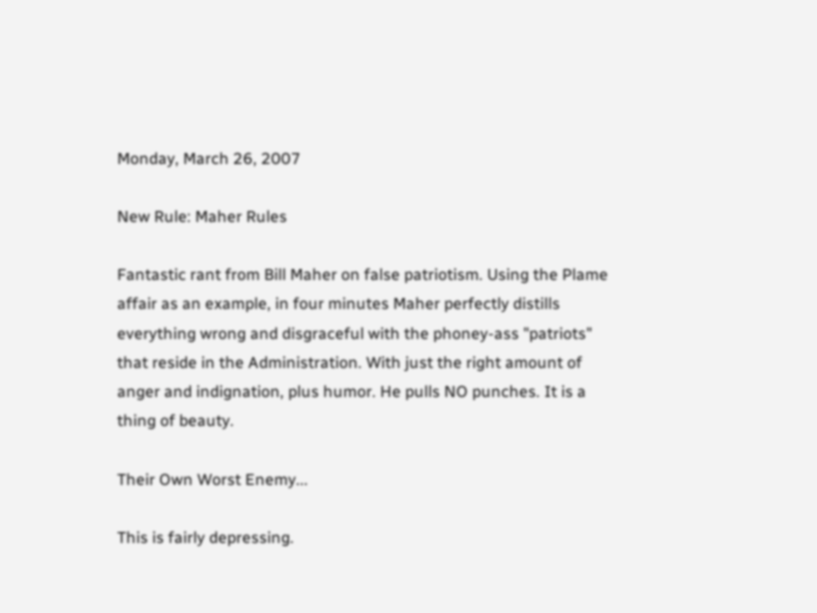Monday, March 26, 2007

New Rule: Maher Rules

Fantastic rant from Bill Maher on false patriotism. Using the Plame affair as an example, in four minutes Maher perfectly distills everything wrong and disgraceful with the phoney-ass "patriots" that reside in the Administration. With just the right amount of anger and indignation, plus humor. He pulls NO punches. It is a thing of beauty.

Their Own Worst Enemy...

This is fairly depressing.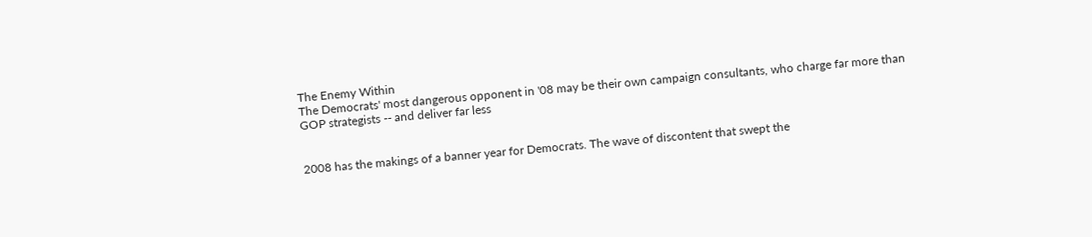The Enemy Within
The Democrats' most dangerous opponent in '08 may be their own campaign consultants, who charge far more than GOP strategists -- and deliver far less


2008 has the makings of a banner year for Democrats. The wave of discontent that swept the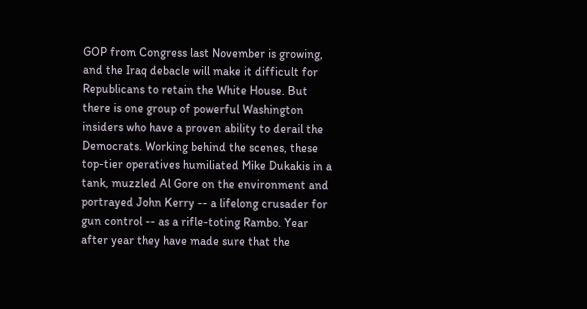GOP from Congress last November is growing, and the Iraq debacle will make it difficult for Republicans to retain the White House. But there is one group of powerful Washington insiders who have a proven ability to derail the Democrats. Working behind the scenes, these top-tier operatives humiliated Mike Dukakis in a tank, muzzled Al Gore on the environment and portrayed John Kerry -- a lifelong crusader for gun control -- as a rifle-toting Rambo. Year after year they have made sure that the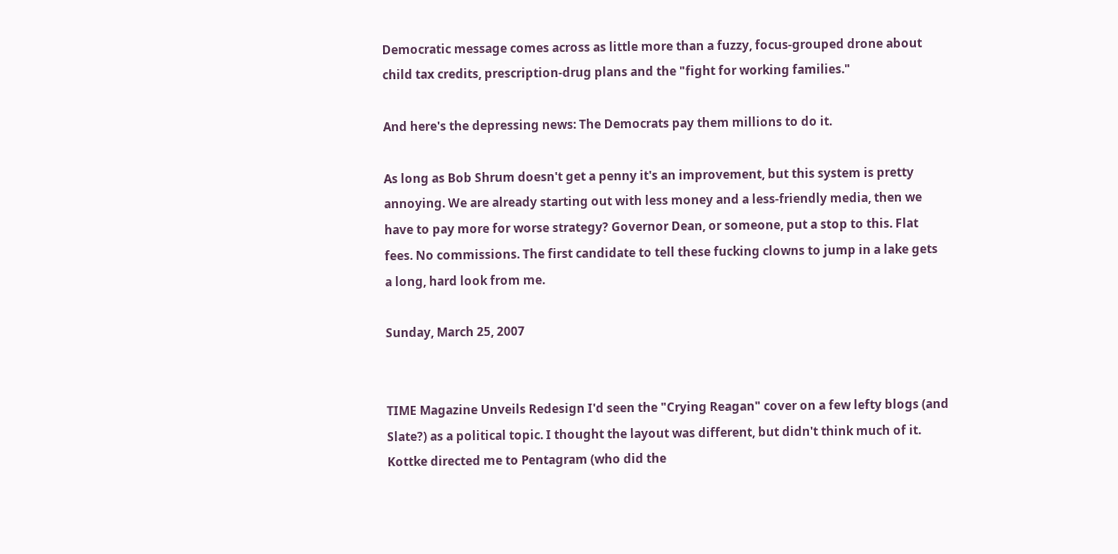Democratic message comes across as little more than a fuzzy, focus-grouped drone about child tax credits, prescription-drug plans and the "fight for working families."

And here's the depressing news: The Democrats pay them millions to do it.

As long as Bob Shrum doesn't get a penny it's an improvement, but this system is pretty annoying. We are already starting out with less money and a less-friendly media, then we have to pay more for worse strategy? Governor Dean, or someone, put a stop to this. Flat fees. No commissions. The first candidate to tell these fucking clowns to jump in a lake gets a long, hard look from me.

Sunday, March 25, 2007


TIME Magazine Unveils Redesign I'd seen the "Crying Reagan" cover on a few lefty blogs (and Slate?) as a political topic. I thought the layout was different, but didn't think much of it. Kottke directed me to Pentagram (who did the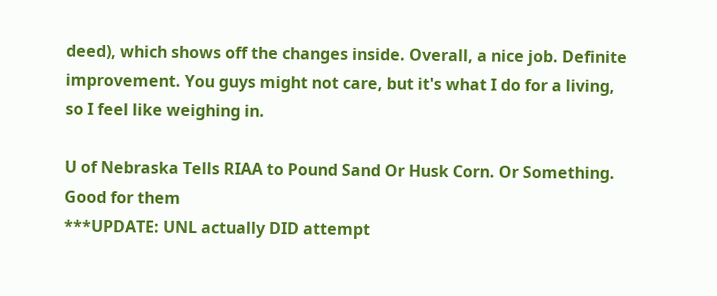deed), which shows off the changes inside. Overall, a nice job. Definite improvement. You guys might not care, but it's what I do for a living, so I feel like weighing in.

U of Nebraska Tells RIAA to Pound Sand Or Husk Corn. Or Something. Good for them
***UPDATE: UNL actually DID attempt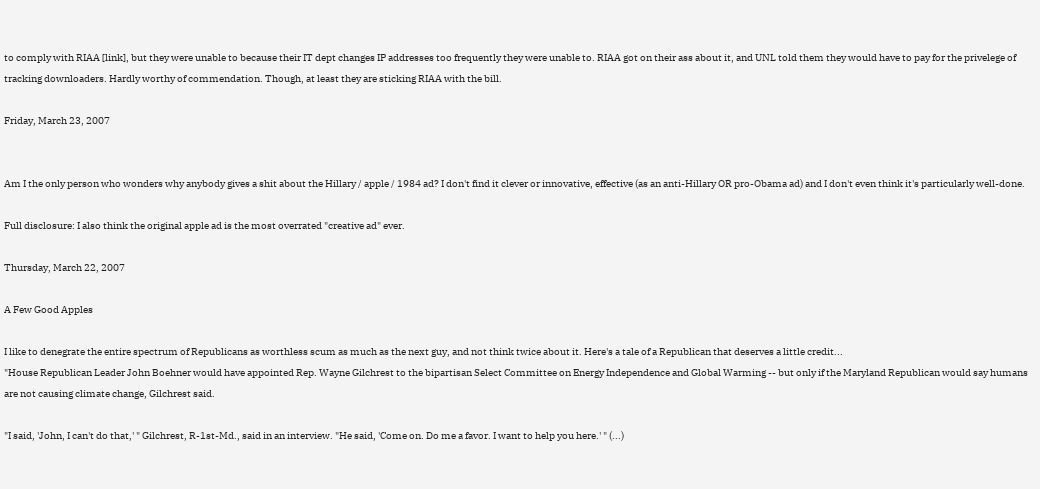to comply with RIAA [link], but they were unable to because their IT dept changes IP addresses too frequently they were unable to. RIAA got on their ass about it, and UNL told them they would have to pay for the privelege of tracking downloaders. Hardly worthy of commendation. Though, at least they are sticking RIAA with the bill.

Friday, March 23, 2007


Am I the only person who wonders why anybody gives a shit about the Hillary / apple / 1984 ad? I don't find it clever or innovative, effective (as an anti-Hillary OR pro-Obama ad) and I don't even think it's particularly well-done.

Full disclosure: I also think the original apple ad is the most overrated "creative ad" ever.

Thursday, March 22, 2007

A Few Good Apples

I like to denegrate the entire spectrum of Republicans as worthless scum as much as the next guy, and not think twice about it. Here's a tale of a Republican that deserves a little credit...
"House Republican Leader John Boehner would have appointed Rep. Wayne Gilchrest to the bipartisan Select Committee on Energy Independence and Global Warming -- but only if the Maryland Republican would say humans are not causing climate change, Gilchrest said.

"I said, 'John, I can't do that,' " Gilchrest, R-1st-Md., said in an interview. "He said, 'Come on. Do me a favor. I want to help you here.' " (...)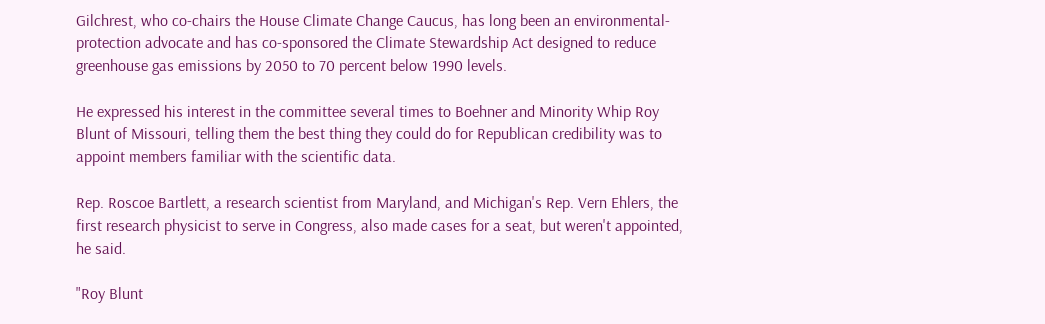Gilchrest, who co-chairs the House Climate Change Caucus, has long been an environmental-protection advocate and has co-sponsored the Climate Stewardship Act designed to reduce greenhouse gas emissions by 2050 to 70 percent below 1990 levels.

He expressed his interest in the committee several times to Boehner and Minority Whip Roy Blunt of Missouri, telling them the best thing they could do for Republican credibility was to appoint members familiar with the scientific data.

Rep. Roscoe Bartlett, a research scientist from Maryland, and Michigan's Rep. Vern Ehlers, the first research physicist to serve in Congress, also made cases for a seat, but weren't appointed, he said.

"Roy Blunt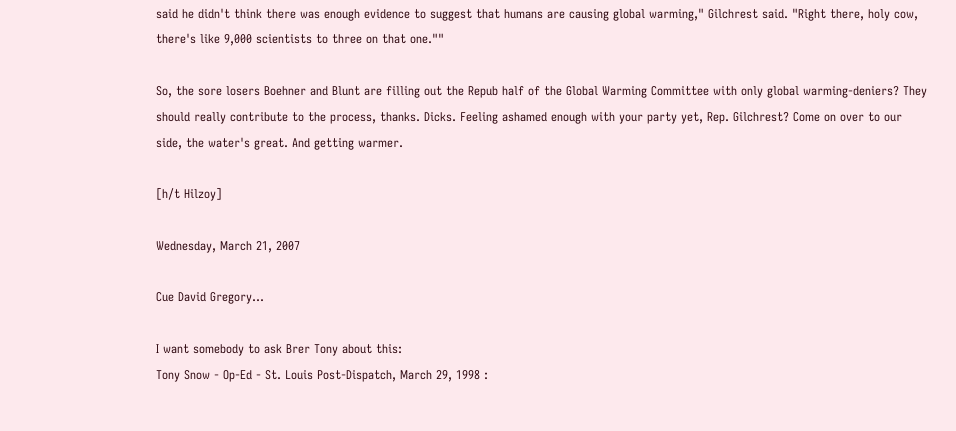said he didn't think there was enough evidence to suggest that humans are causing global warming," Gilchrest said. "Right there, holy cow, there's like 9,000 scientists to three on that one.""

So, the sore losers Boehner and Blunt are filling out the Repub half of the Global Warming Committee with only global warming-deniers? They should really contribute to the process, thanks. Dicks. Feeling ashamed enough with your party yet, Rep. Gilchrest? Come on over to our side, the water's great. And getting warmer.

[h/t Hilzoy]

Wednesday, March 21, 2007

Cue David Gregory...

I want somebody to ask Brer Tony about this:
Tony Snow - Op-Ed - St. Louis Post-Dispatch, March 29, 1998 :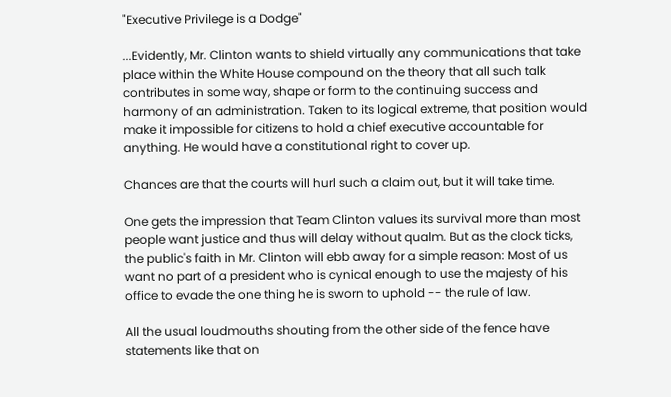"Executive Privilege is a Dodge"

...Evidently, Mr. Clinton wants to shield virtually any communications that take place within the White House compound on the theory that all such talk contributes in some way, shape or form to the continuing success and harmony of an administration. Taken to its logical extreme, that position would make it impossible for citizens to hold a chief executive accountable for anything. He would have a constitutional right to cover up.

Chances are that the courts will hurl such a claim out, but it will take time.

One gets the impression that Team Clinton values its survival more than most people want justice and thus will delay without qualm. But as the clock ticks, the public's faith in Mr. Clinton will ebb away for a simple reason: Most of us want no part of a president who is cynical enough to use the majesty of his office to evade the one thing he is sworn to uphold -- the rule of law.

All the usual loudmouths shouting from the other side of the fence have statements like that on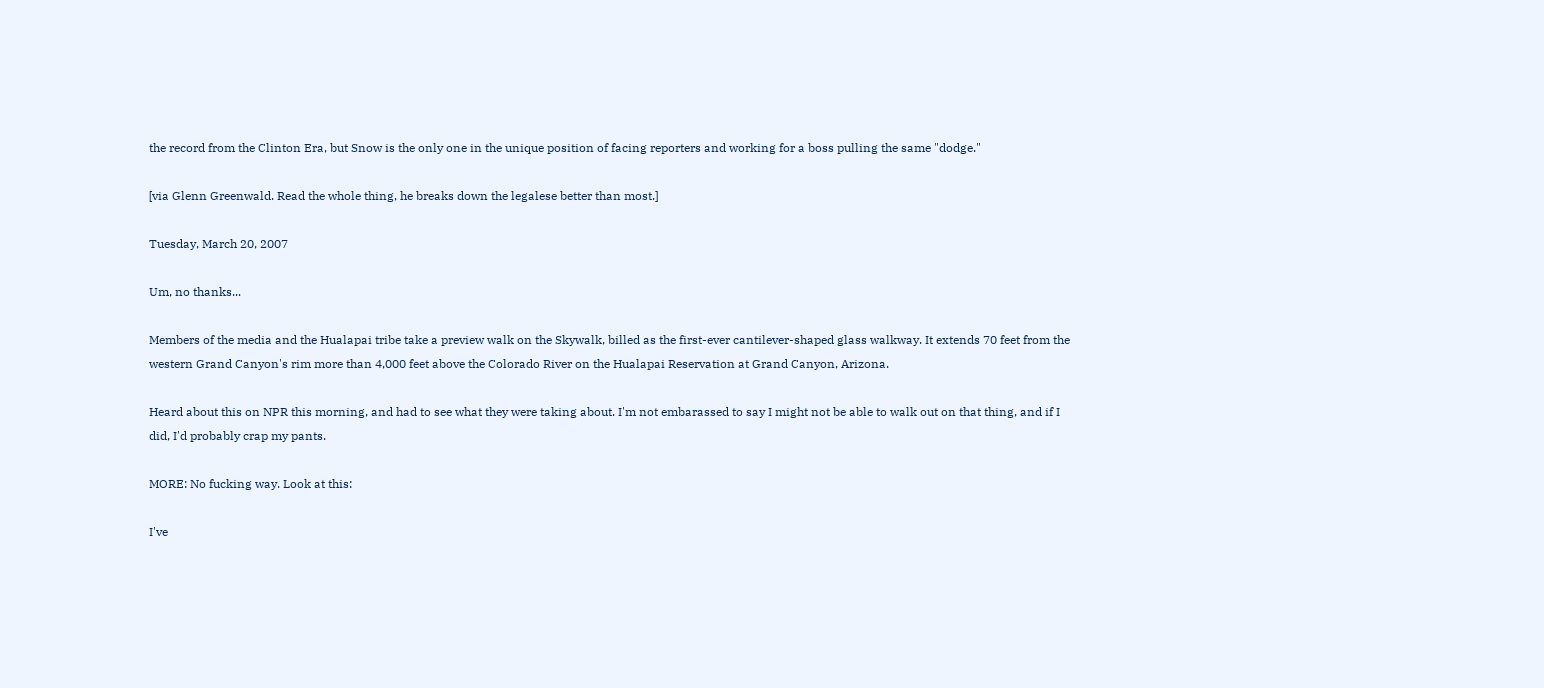the record from the Clinton Era, but Snow is the only one in the unique position of facing reporters and working for a boss pulling the same "dodge."

[via Glenn Greenwald. Read the whole thing, he breaks down the legalese better than most.]

Tuesday, March 20, 2007

Um, no thanks...

Members of the media and the Hualapai tribe take a preview walk on the Skywalk, billed as the first-ever cantilever-shaped glass walkway. It extends 70 feet from the western Grand Canyon's rim more than 4,000 feet above the Colorado River on the Hualapai Reservation at Grand Canyon, Arizona.

Heard about this on NPR this morning, and had to see what they were taking about. I'm not embarassed to say I might not be able to walk out on that thing, and if I did, I'd probably crap my pants.

MORE: No fucking way. Look at this:

I've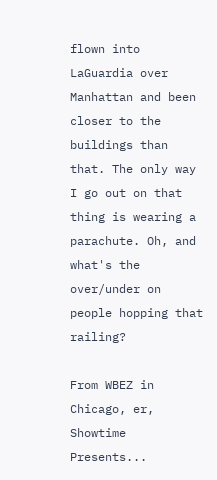flown into LaGuardia over Manhattan and been closer to the buildings than that. The only way I go out on that thing is wearing a parachute. Oh, and what's the over/under on people hopping that railing?

From WBEZ in Chicago, er, Showtime Presents...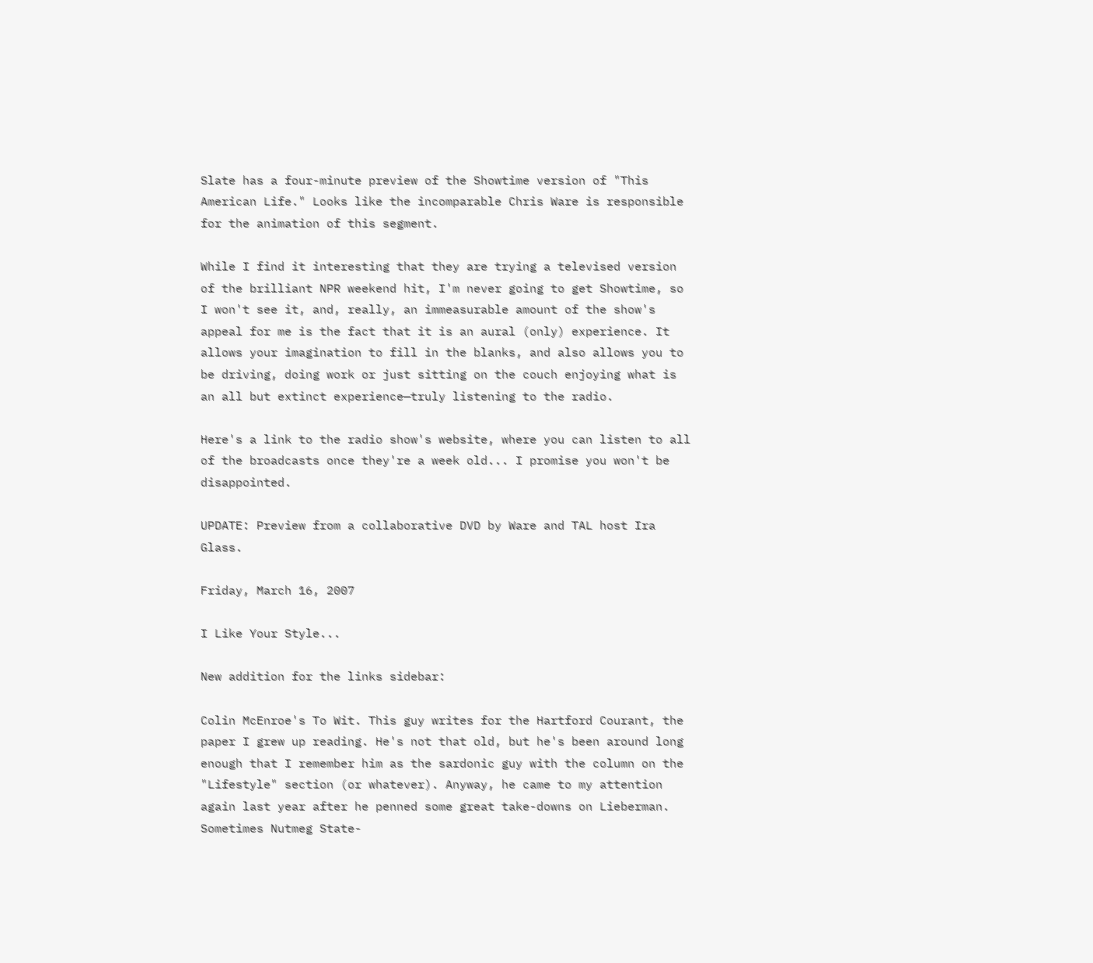Slate has a four-minute preview of the Showtime version of "This American Life." Looks like the incomparable Chris Ware is responsible for the animation of this segment.

While I find it interesting that they are trying a televised version of the brilliant NPR weekend hit, I'm never going to get Showtime, so I won't see it, and, really, an immeasurable amount of the show's appeal for me is the fact that it is an aural (only) experience. It allows your imagination to fill in the blanks, and also allows you to be driving, doing work or just sitting on the couch enjoying what is an all but extinct experience—truly listening to the radio.

Here's a link to the radio show's website, where you can listen to all of the broadcasts once they're a week old... I promise you won't be disappointed.

UPDATE: Preview from a collaborative DVD by Ware and TAL host Ira Glass.

Friday, March 16, 2007

I Like Your Style...

New addition for the links sidebar:

Colin McEnroe's To Wit. This guy writes for the Hartford Courant, the paper I grew up reading. He's not that old, but he's been around long enough that I remember him as the sardonic guy with the column on the "Lifestyle" section (or whatever). Anyway, he came to my attention again last year after he penned some great take-downs on Lieberman. Sometimes Nutmeg State-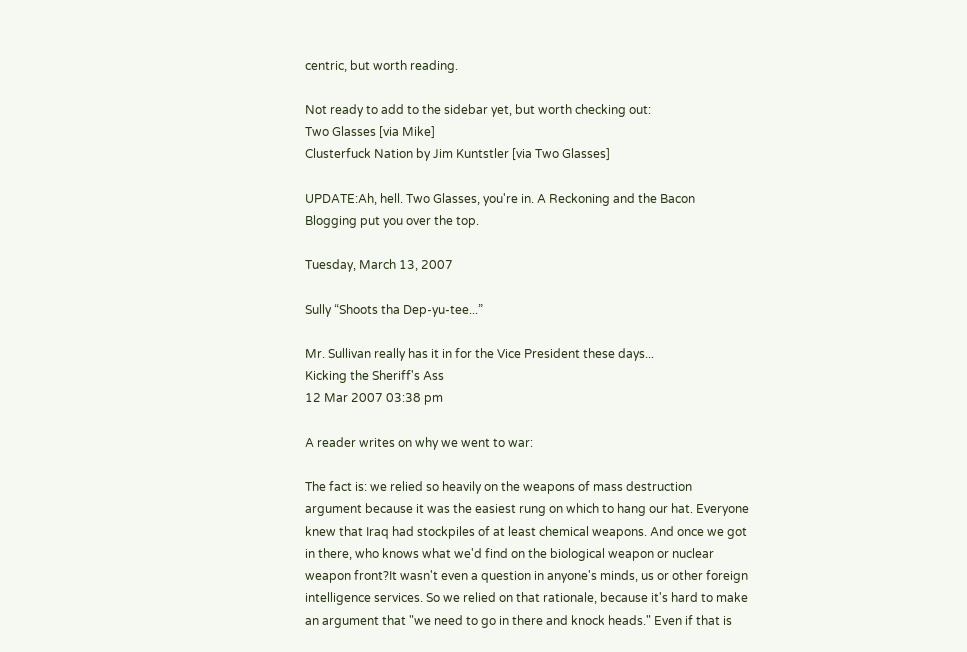centric, but worth reading.

Not ready to add to the sidebar yet, but worth checking out:
Two Glasses [via Mike]
Clusterfuck Nation by Jim Kuntstler [via Two Glasses]

UPDATE:Ah, hell. Two Glasses, you're in. A Reckoning and the Bacon Blogging put you over the top.

Tuesday, March 13, 2007

Sully “Shoots tha Dep-yu-tee...”

Mr. Sullivan really has it in for the Vice President these days...
Kicking the Sheriff's Ass
12 Mar 2007 03:38 pm

A reader writes on why we went to war:

The fact is: we relied so heavily on the weapons of mass destruction argument because it was the easiest rung on which to hang our hat. Everyone knew that Iraq had stockpiles of at least chemical weapons. And once we got in there, who knows what we'd find on the biological weapon or nuclear weapon front?It wasn't even a question in anyone's minds, us or other foreign intelligence services. So we relied on that rationale, because it's hard to make an argument that "we need to go in there and knock heads." Even if that is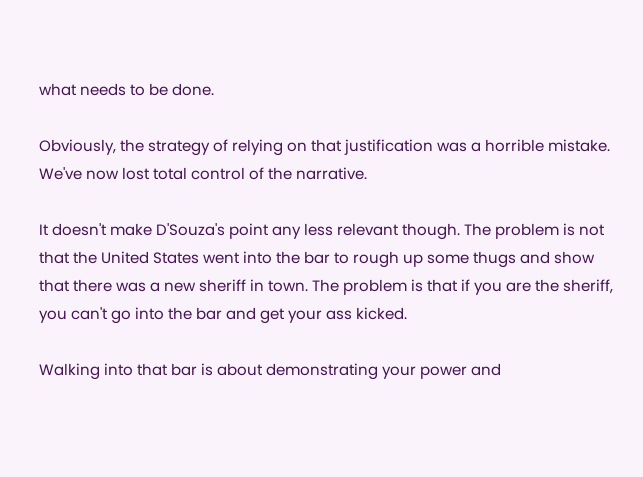what needs to be done.

Obviously, the strategy of relying on that justification was a horrible mistake. We've now lost total control of the narrative.

It doesn't make D'Souza's point any less relevant though. The problem is not that the United States went into the bar to rough up some thugs and show that there was a new sheriff in town. The problem is that if you are the sheriff, you can't go into the bar and get your ass kicked.

Walking into that bar is about demonstrating your power and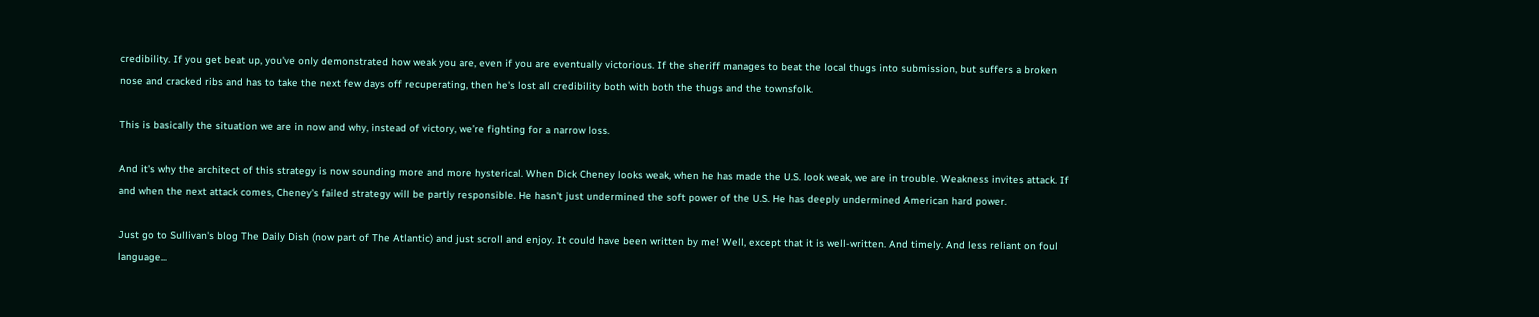credibility. If you get beat up, you've only demonstrated how weak you are, even if you are eventually victorious. If the sheriff manages to beat the local thugs into submission, but suffers a broken nose and cracked ribs and has to take the next few days off recuperating, then he's lost all credibility both with both the thugs and the townsfolk.

This is basically the situation we are in now and why, instead of victory, we’re fighting for a narrow loss.

And it's why the architect of this strategy is now sounding more and more hysterical. When Dick Cheney looks weak, when he has made the U.S. look weak, we are in trouble. Weakness invites attack. If and when the next attack comes, Cheney's failed strategy will be partly responsible. He hasn't just undermined the soft power of the U.S. He has deeply undermined American hard power.

Just go to Sullivan's blog The Daily Dish (now part of The Atlantic) and just scroll and enjoy. It could have been written by me! Well, except that it is well-written. And timely. And less reliant on foul language...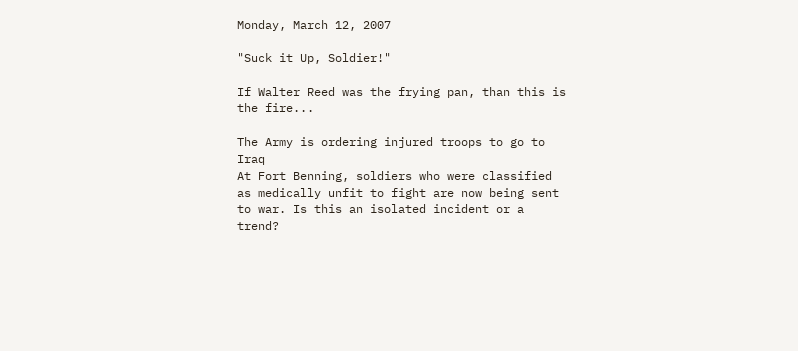Monday, March 12, 2007

"Suck it Up, Soldier!"

If Walter Reed was the frying pan, than this is the fire...

The Army is ordering injured troops to go to Iraq
At Fort Benning, soldiers who were classified as medically unfit to fight are now being sent to war. Is this an isolated incident or a trend?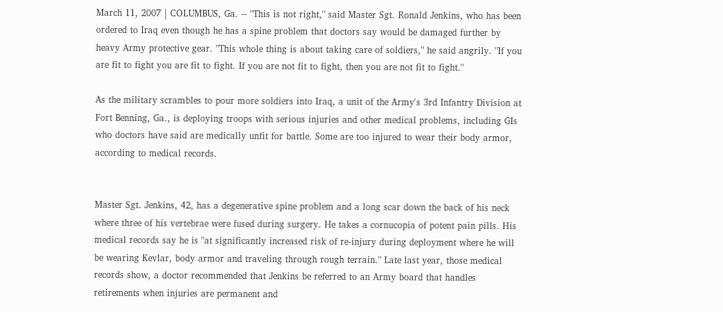March 11, 2007 | COLUMBUS, Ga. -- "This is not right," said Master Sgt. Ronald Jenkins, who has been ordered to Iraq even though he has a spine problem that doctors say would be damaged further by heavy Army protective gear. "This whole thing is about taking care of soldiers," he said angrily. "If you are fit to fight you are fit to fight. If you are not fit to fight, then you are not fit to fight."

As the military scrambles to pour more soldiers into Iraq, a unit of the Army's 3rd Infantry Division at Fort Benning, Ga., is deploying troops with serious injuries and other medical problems, including GIs who doctors have said are medically unfit for battle. Some are too injured to wear their body armor, according to medical records.


Master Sgt. Jenkins, 42, has a degenerative spine problem and a long scar down the back of his neck where three of his vertebrae were fused during surgery. He takes a cornucopia of potent pain pills. His medical records say he is "at significantly increased risk of re-injury during deployment where he will be wearing Kevlar, body armor and traveling through rough terrain." Late last year, those medical records show, a doctor recommended that Jenkins be referred to an Army board that handles retirements when injuries are permanent and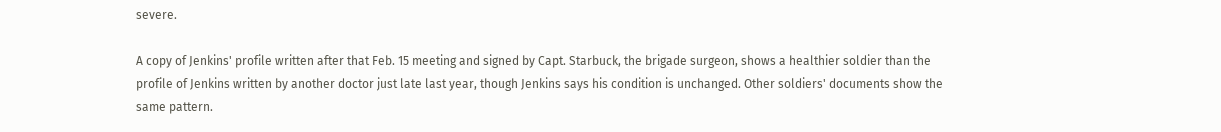severe.

A copy of Jenkins' profile written after that Feb. 15 meeting and signed by Capt. Starbuck, the brigade surgeon, shows a healthier soldier than the profile of Jenkins written by another doctor just late last year, though Jenkins says his condition is unchanged. Other soldiers' documents show the same pattern.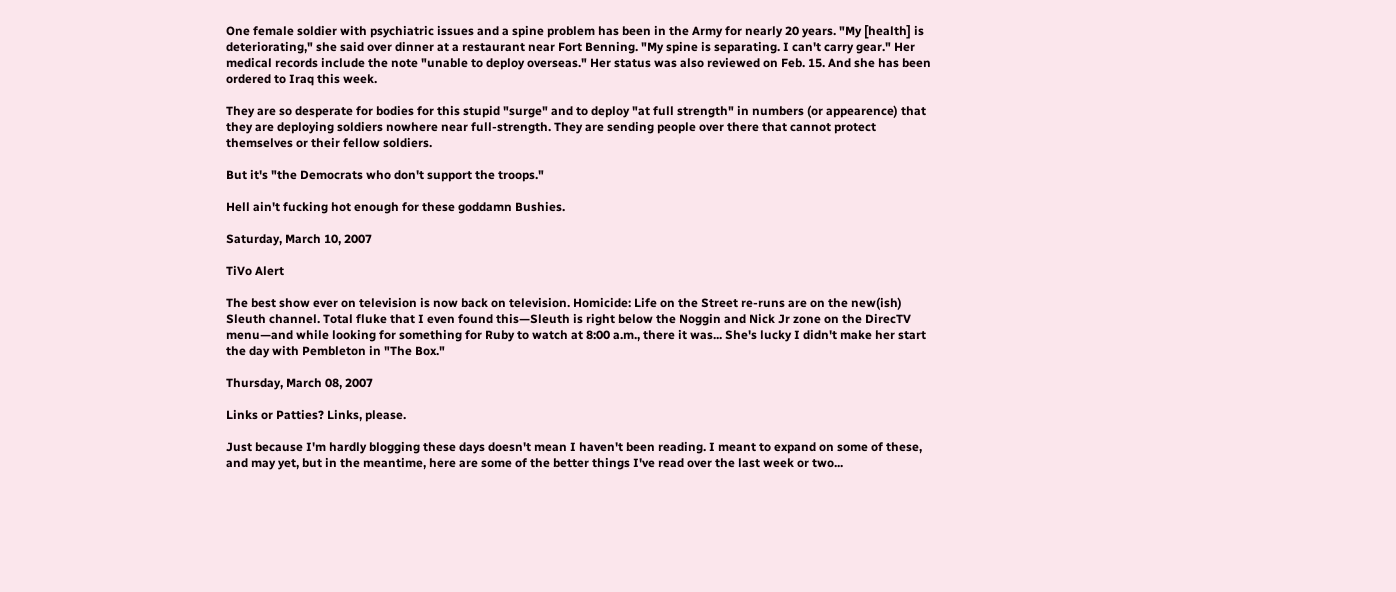One female soldier with psychiatric issues and a spine problem has been in the Army for nearly 20 years. "My [health] is deteriorating," she said over dinner at a restaurant near Fort Benning. "My spine is separating. I can't carry gear." Her medical records include the note "unable to deploy overseas." Her status was also reviewed on Feb. 15. And she has been ordered to Iraq this week.

They are so desperate for bodies for this stupid "surge" and to deploy "at full strength" in numbers (or appearence) that they are deploying soldiers nowhere near full-strength. They are sending people over there that cannot protect themselves or their fellow soldiers.

But it's "the Democrats who don't support the troops."

Hell ain't fucking hot enough for these goddamn Bushies.

Saturday, March 10, 2007

TiVo Alert

The best show ever on television is now back on television. Homicide: Life on the Street re-runs are on the new(ish) Sleuth channel. Total fluke that I even found this—Sleuth is right below the Noggin and Nick Jr zone on the DirecTV menu—and while looking for something for Ruby to watch at 8:00 a.m., there it was... She's lucky I didn't make her start the day with Pembleton in "The Box."

Thursday, March 08, 2007

Links or Patties? Links, please.

Just because I'm hardly blogging these days doesn't mean I haven't been reading. I meant to expand on some of these, and may yet, but in the meantime, here are some of the better things I've read over the last week or two...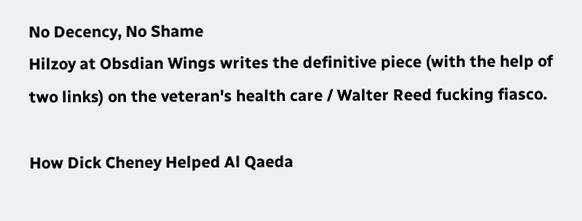No Decency, No Shame
Hilzoy at Obsdian Wings writes the definitive piece (with the help of two links) on the veteran's health care / Walter Reed fucking fiasco.

How Dick Cheney Helped Al Qaeda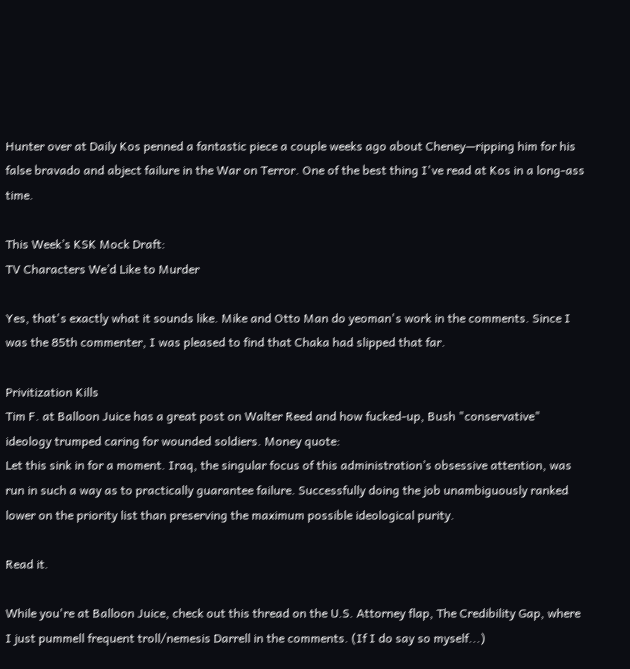Hunter over at Daily Kos penned a fantastic piece a couple weeks ago about Cheney—ripping him for his false bravado and abject failure in the War on Terror. One of the best thing I've read at Kos in a long-ass time.

This Week’s KSK Mock Draft:
TV Characters We’d Like to Murder

Yes, that's exactly what it sounds like. Mike and Otto Man do yeoman's work in the comments. Since I was the 85th commenter, I was pleased to find that Chaka had slipped that far.

Privitization Kills
Tim F. at Balloon Juice has a great post on Walter Reed and how fucked-up, Bush "conservative" ideology trumped caring for wounded soldiers. Money quote:
Let this sink in for a moment. Iraq, the singular focus of this administration’s obsessive attention, was run in such a way as to practically guarantee failure. Successfully doing the job unambiguously ranked lower on the priority list than preserving the maximum possible ideological purity.

Read it.

While you're at Balloon Juice, check out this thread on the U.S. Attorney flap, The Credibility Gap, where I just pummell frequent troll/nemesis Darrell in the comments. (If I do say so myself...)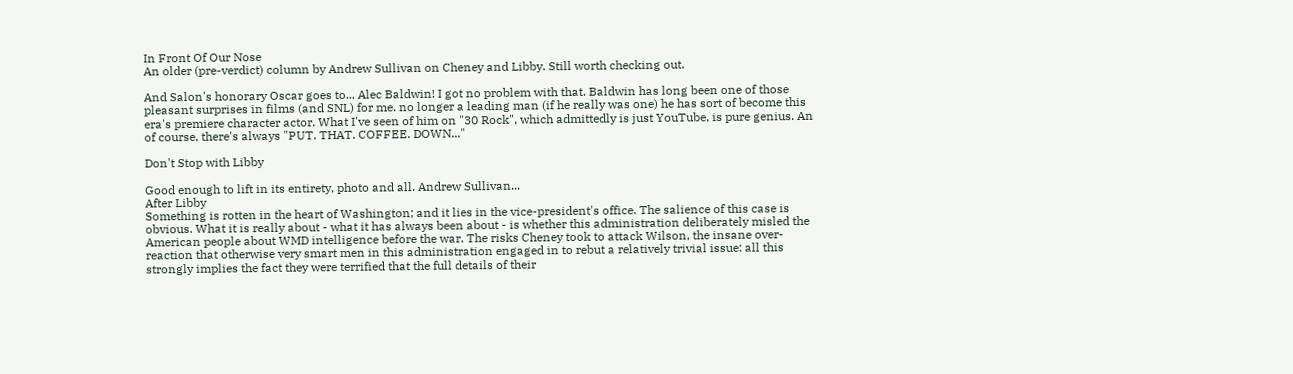In Front Of Our Nose
An older (pre-verdict) column by Andrew Sullivan on Cheney and Libby. Still worth checking out.

And Salon's honorary Oscar goes to... Alec Baldwin! I got no problem with that. Baldwin has long been one of those pleasant surprises in films (and SNL) for me. no longer a leading man (if he really was one) he has sort of become this era's premiere character actor. What I've seen of him on "30 Rock", which admittedly is just YouTube, is pure genius. An of course, there's always "PUT. THAT. COFFEE. DOWN..."

Don't Stop with Libby

Good enough to lift in its entirety, photo and all. Andrew Sullivan...
After Libby
Something is rotten in the heart of Washington; and it lies in the vice-president's office. The salience of this case is obvious. What it is really about - what it has always been about - is whether this administration deliberately misled the American people about WMD intelligence before the war. The risks Cheney took to attack Wilson, the insane over-reaction that otherwise very smart men in this administration engaged in to rebut a relatively trivial issue: all this strongly implies the fact they were terrified that the full details of their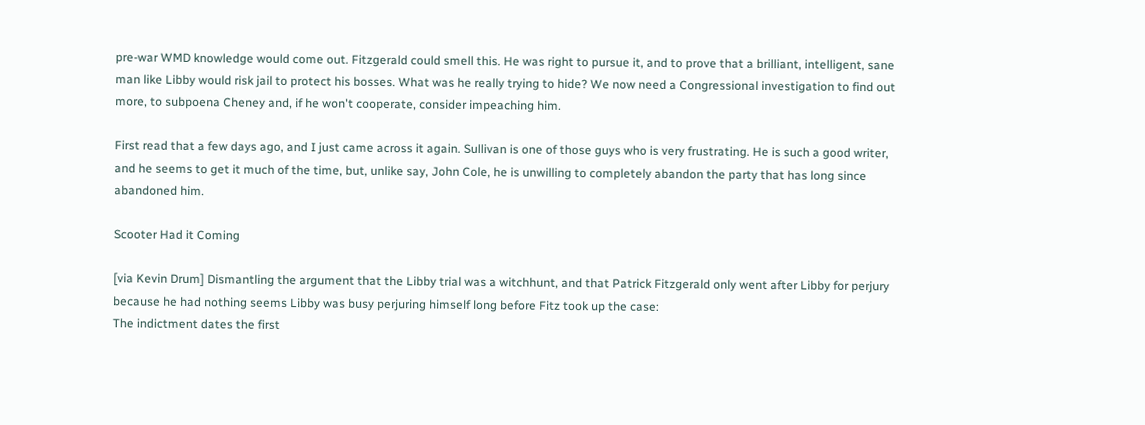pre-war WMD knowledge would come out. Fitzgerald could smell this. He was right to pursue it, and to prove that a brilliant, intelligent, sane man like Libby would risk jail to protect his bosses. What was he really trying to hide? We now need a Congressional investigation to find out more, to subpoena Cheney and, if he won't cooperate, consider impeaching him.

First read that a few days ago, and I just came across it again. Sullivan is one of those guys who is very frustrating. He is such a good writer, and he seems to get it much of the time, but, unlike say, John Cole, he is unwilling to completely abandon the party that has long since abandoned him.

Scooter Had it Coming

[via Kevin Drum] Dismantling the argument that the Libby trial was a witchhunt, and that Patrick Fitzgerald only went after Libby for perjury because he had nothing seems Libby was busy perjuring himself long before Fitz took up the case:
The indictment dates the first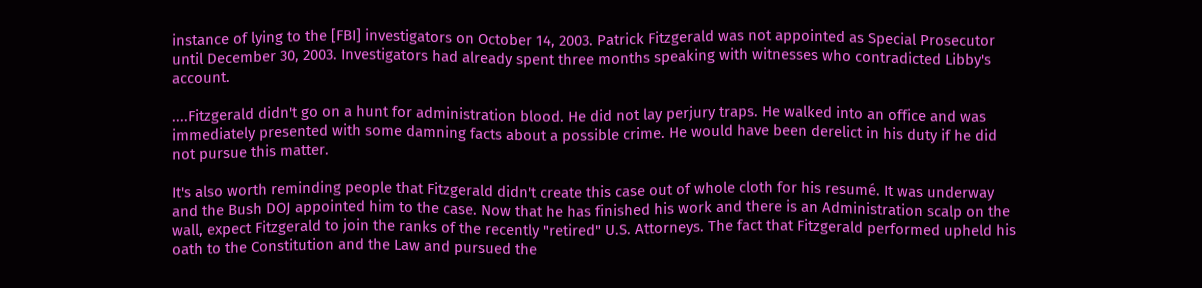instance of lying to the [FBI] investigators on October 14, 2003. Patrick Fitzgerald was not appointed as Special Prosecutor until December 30, 2003. Investigators had already spent three months speaking with witnesses who contradicted Libby's account.

....Fitzgerald didn't go on a hunt for administration blood. He did not lay perjury traps. He walked into an office and was immediately presented with some damning facts about a possible crime. He would have been derelict in his duty if he did not pursue this matter.

It's also worth reminding people that Fitzgerald didn't create this case out of whole cloth for his resumé. It was underway and the Bush DOJ appointed him to the case. Now that he has finished his work and there is an Administration scalp on the wall, expect Fitzgerald to join the ranks of the recently "retired" U.S. Attorneys. The fact that Fitzgerald performed upheld his oath to the Constitution and the Law and pursued the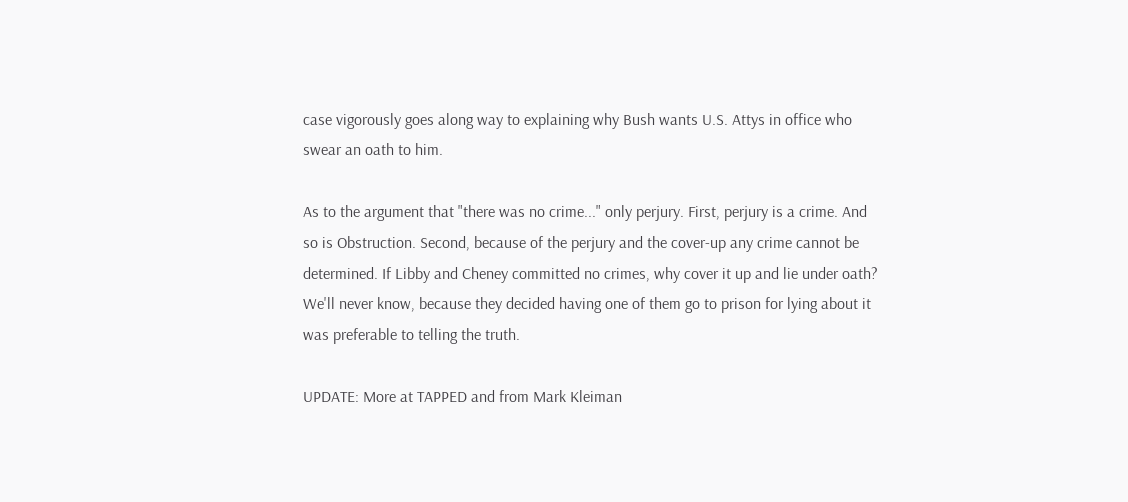case vigorously goes along way to explaining why Bush wants U.S. Attys in office who swear an oath to him.

As to the argument that "there was no crime..." only perjury. First, perjury is a crime. And so is Obstruction. Second, because of the perjury and the cover-up any crime cannot be determined. If Libby and Cheney committed no crimes, why cover it up and lie under oath? We'll never know, because they decided having one of them go to prison for lying about it was preferable to telling the truth.

UPDATE: More at TAPPED and from Mark Kleiman